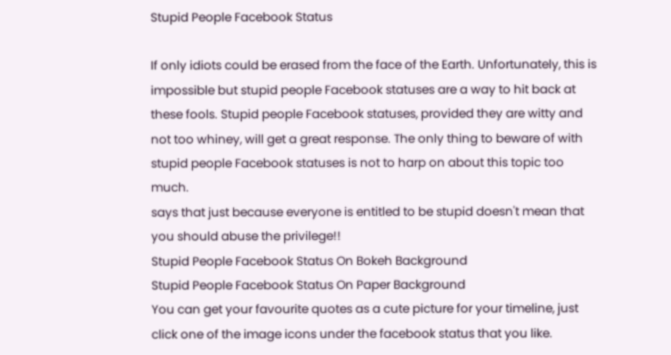Stupid People Facebook Status

If only idiots could be erased from the face of the Earth. Unfortunately, this is impossible but stupid people Facebook statuses are a way to hit back at these fools. Stupid people Facebook statuses, provided they are witty and not too whiney, will get a great response. The only thing to beware of with stupid people Facebook statuses is not to harp on about this topic too much.
says that just because everyone is entitled to be stupid doesn't mean that you should abuse the privilege!!
Stupid People Facebook Status On Bokeh Background
Stupid People Facebook Status On Paper Background
You can get your favourite quotes as a cute picture for your timeline, just click one of the image icons under the facebook status that you like.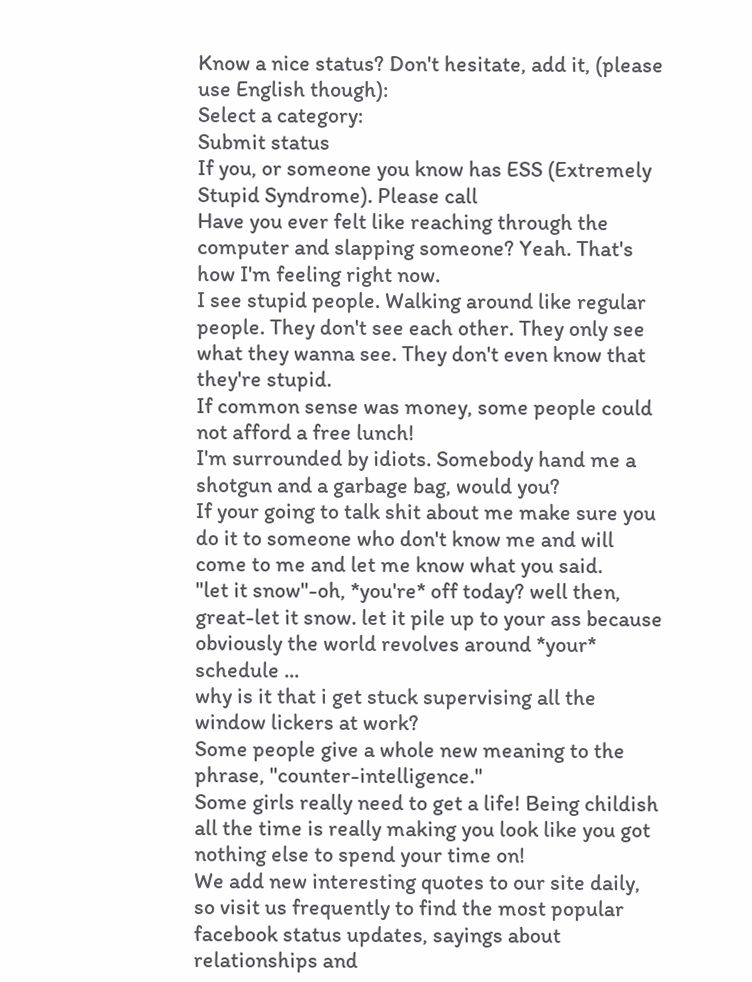Know a nice status? Don't hesitate, add it, (please use English though):
Select a category:
Submit status
If you, or someone you know has ESS (Extremely Stupid Syndrome). Please call
Have you ever felt like reaching through the computer and slapping someone? Yeah. That's how I'm feeling right now.
I see stupid people. Walking around like regular people. They don't see each other. They only see what they wanna see. They don't even know that they're stupid.
If common sense was money, some people could not afford a free lunch!
I'm surrounded by idiots. Somebody hand me a shotgun and a garbage bag, would you?
If your going to talk shit about me make sure you do it to someone who don't know me and will come to me and let me know what you said.
"let it snow"-oh, *you're* off today? well then, great-let it snow. let it pile up to your ass because obviously the world revolves around *your* schedule ...
why is it that i get stuck supervising all the window lickers at work?
Some people give a whole new meaning to the phrase, "counter-intelligence."
Some girls really need to get a life! Being childish all the time is really making you look like you got nothing else to spend your time on!
We add new interesting quotes to our site daily, so visit us frequently to find the most popular facebook status updates, sayings about relationships and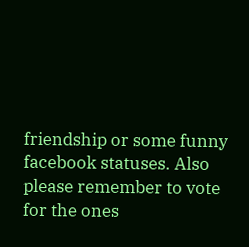friendship or some funny facebook statuses. Also please remember to vote for the ones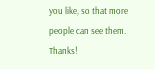you like, so that more people can see them. Thanks!